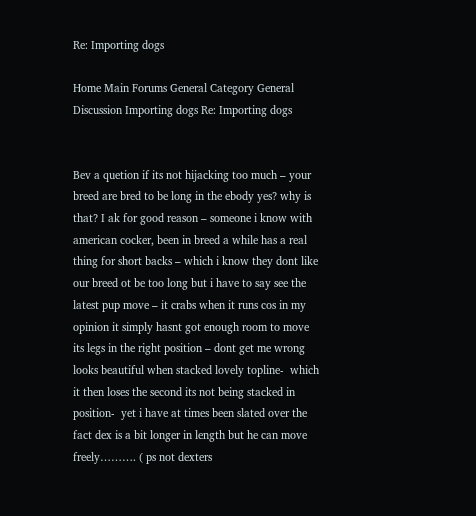Re: Importing dogs

Home Main Forums General Category General Discussion Importing dogs Re: Importing dogs


Bev a quetion if its not hijacking too much – your breed are bred to be long in the ebody yes? why is that? I ak for good reason – someone i know with american cocker, been in breed a while has a real thing for short backs – which i know they dont like our breed ot be too long but i have to say see the latest pup move – it crabs when it runs cos in my opinion it simply hasnt got enough room to move its legs in the right position – dont get me wrong looks beautiful when stacked lovely topline-  which it then loses the second its not being stacked in position-  yet i have at times been slated over the fact dex is a bit longer in length but he can move freely………. ( ps not dexters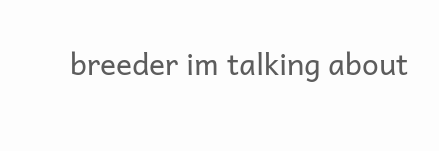breeder im talking about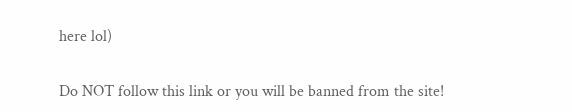here lol)

Do NOT follow this link or you will be banned from the site!